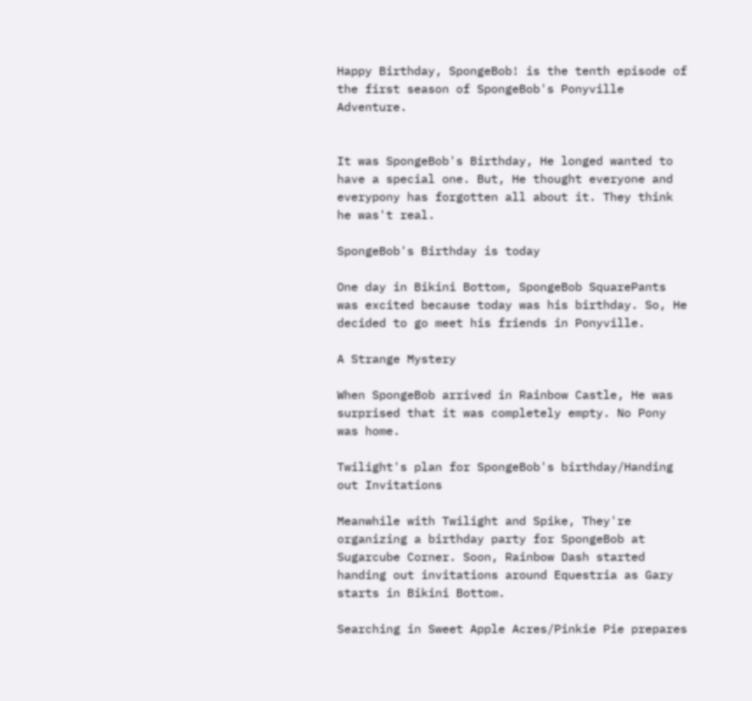Happy Birthday, SpongeBob! is the tenth episode of the first season of SpongeBob's Ponyville Adventure.


It was SpongeBob's Birthday, He longed wanted to have a special one. But, He thought everyone and everypony has forgotten all about it. They think he was't real.

SpongeBob's Birthday is today

One day in Bikini Bottom, SpongeBob SquarePants was excited because today was his birthday. So, He decided to go meet his friends in Ponyville.

A Strange Mystery

When SpongeBob arrived in Rainbow Castle, He was surprised that it was completely empty. No Pony was home.

Twilight's plan for SpongeBob's birthday/Handing out Invitations

Meanwhile with Twilight and Spike, They're organizing a birthday party for SpongeBob at Sugarcube Corner. Soon, Rainbow Dash started handing out invitations around Equestria as Gary starts in Bikini Bottom.

Searching in Sweet Apple Acres/Pinkie Pie prepares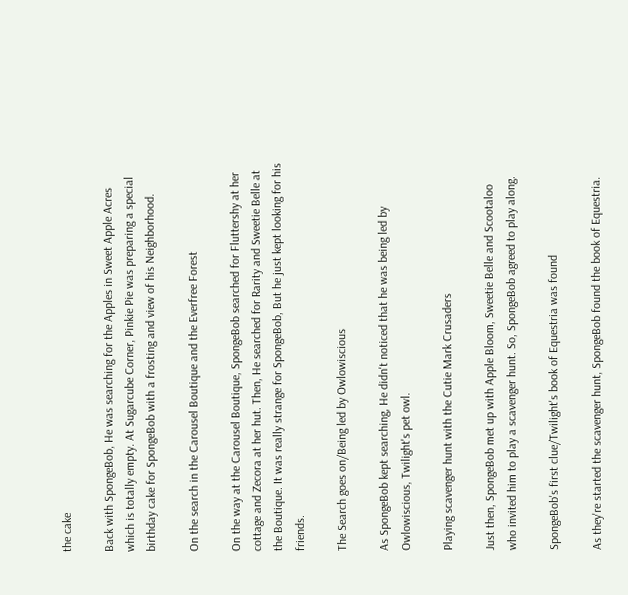the cake

Back with SpongeBob, He was searching for the Apples in Sweet Apple Acres which is totally empty. At Sugarcube Corner, Pinkie Pie was preparing a special birthday cake for SpongeBob with a frosting and view of his Neighborhood.

On the search in the Carousel Boutique and the Everfree Forest

On the way at the Carousel Boutique, SpongeBob searched for Fluttershy at her cottage and Zecora at her hut. Then, He searched for Rarity and Sweetie Belle at the Boutique. It was really strange for SpongeBob, But he just kept looking for his friends.

The Search goes on/Being led by Owlowiscious

As SpongeBob kept searching, He didn't noticed that he was being led by Owlowiscious, Twilight's pet owl.

Playing scavenger hunt with the Cutie Mark Crusaders

Just then, SpongeBob met up with Apple Bloom, Sweetie Belle and Scootaloo who invited him to play a scavenger hunt. So, SpongeBob agreed to play along.

SpongeBob's first clue/Twilight's book of Equestria was found

As they're started the scavenger hunt, SpongeBob found the book of Equestria.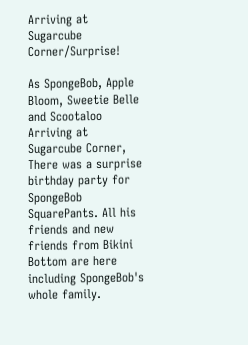Arriving at Sugarcube Corner/Surprise!

As SpongeBob, Apple Bloom, Sweetie Belle and Scootaloo Arriving at Sugarcube Corner, There was a surprise birthday party for SpongeBob SquarePants. All his friends and new friends from Bikini Bottom are here including SpongeBob's whole family.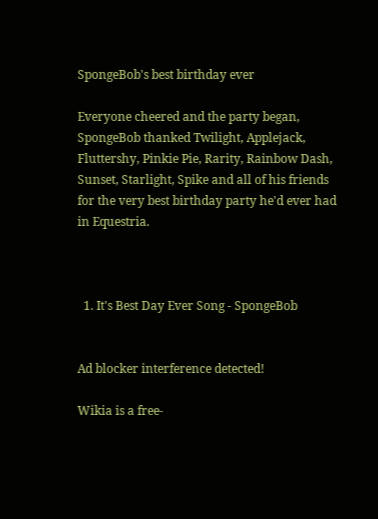SpongeBob's best birthday ever

Everyone cheered and the party began, SpongeBob thanked Twilight, Applejack, Fluttershy, Pinkie Pie, Rarity, Rainbow Dash, Sunset, Starlight, Spike and all of his friends for the very best birthday party he'd ever had in Equestria.



  1. It's Best Day Ever Song - SpongeBob


Ad blocker interference detected!

Wikia is a free-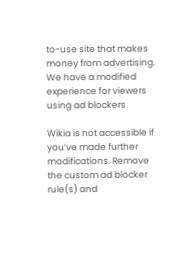to-use site that makes money from advertising. We have a modified experience for viewers using ad blockers

Wikia is not accessible if you’ve made further modifications. Remove the custom ad blocker rule(s) and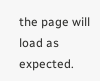the page will load as expected.